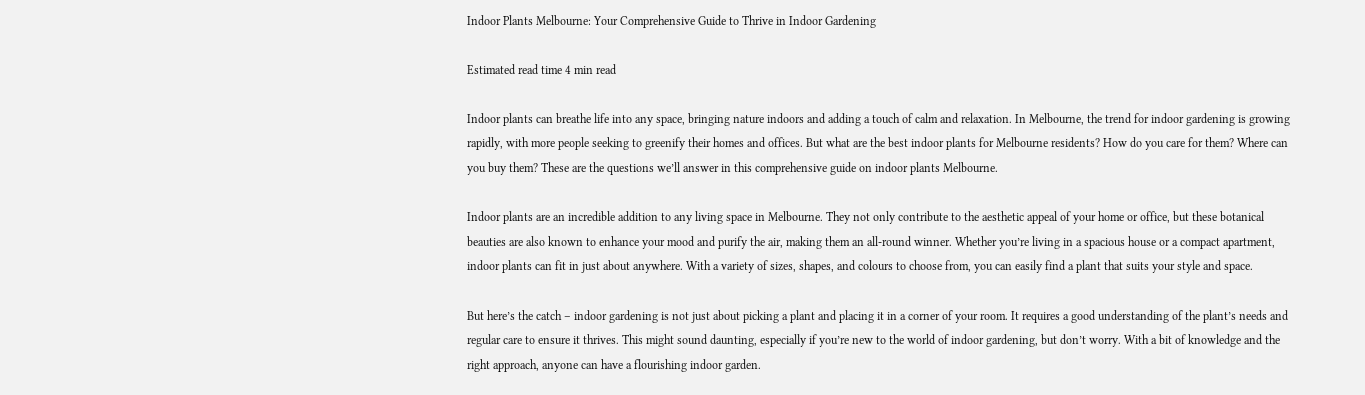Indoor Plants Melbourne: Your Comprehensive Guide to Thrive in Indoor Gardening

Estimated read time 4 min read

Indoor plants can breathe life into any space, bringing nature indoors and adding a touch of calm and relaxation. In Melbourne, the trend for indoor gardening is growing rapidly, with more people seeking to greenify their homes and offices. But what are the best indoor plants for Melbourne residents? How do you care for them? Where can you buy them? These are the questions we’ll answer in this comprehensive guide on indoor plants Melbourne.

Indoor plants are an incredible addition to any living space in Melbourne. They not only contribute to the aesthetic appeal of your home or office, but these botanical beauties are also known to enhance your mood and purify the air, making them an all-round winner. Whether you’re living in a spacious house or a compact apartment, indoor plants can fit in just about anywhere. With a variety of sizes, shapes, and colours to choose from, you can easily find a plant that suits your style and space.

But here’s the catch – indoor gardening is not just about picking a plant and placing it in a corner of your room. It requires a good understanding of the plant’s needs and regular care to ensure it thrives. This might sound daunting, especially if you’re new to the world of indoor gardening, but don’t worry. With a bit of knowledge and the right approach, anyone can have a flourishing indoor garden.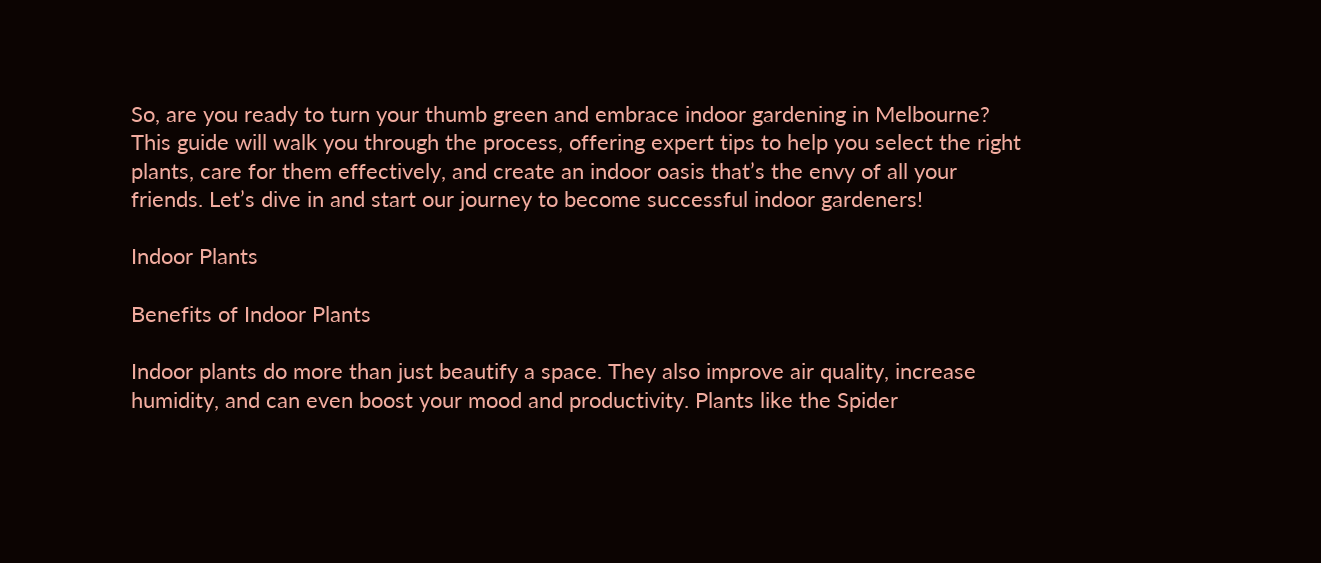So, are you ready to turn your thumb green and embrace indoor gardening in Melbourne? This guide will walk you through the process, offering expert tips to help you select the right plants, care for them effectively, and create an indoor oasis that’s the envy of all your friends. Let’s dive in and start our journey to become successful indoor gardeners!

Indoor Plants

Benefits of Indoor Plants

Indoor plants do more than just beautify a space. They also improve air quality, increase humidity, and can even boost your mood and productivity. Plants like the Spider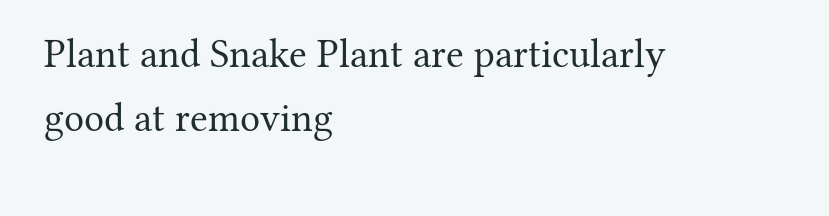Plant and Snake Plant are particularly good at removing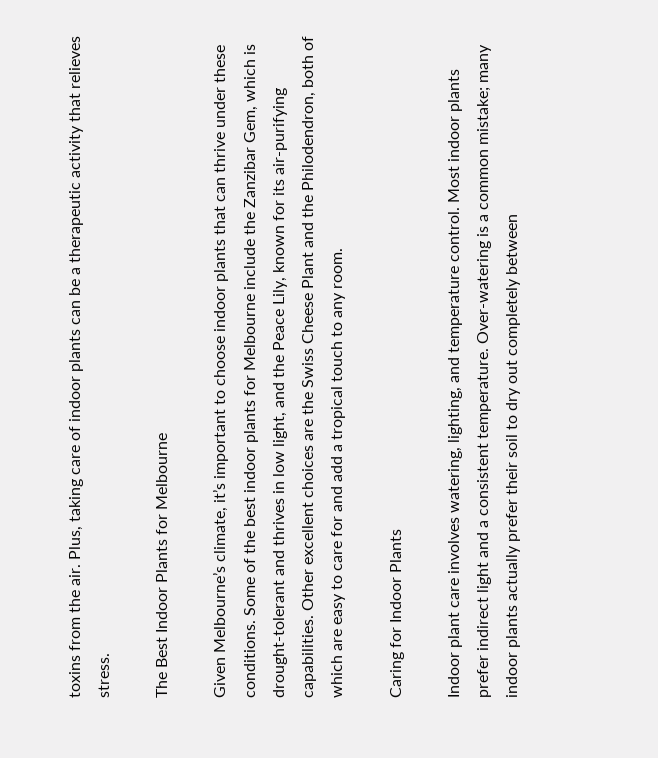toxins from the air. Plus, taking care of indoor plants can be a therapeutic activity that relieves stress.

The Best Indoor Plants for Melbourne

Given Melbourne’s climate, it’s important to choose indoor plants that can thrive under these conditions. Some of the best indoor plants for Melbourne include the Zanzibar Gem, which is drought-tolerant and thrives in low light, and the Peace Lily, known for its air-purifying capabilities. Other excellent choices are the Swiss Cheese Plant and the Philodendron, both of which are easy to care for and add a tropical touch to any room.

Caring for Indoor Plants

Indoor plant care involves watering, lighting, and temperature control. Most indoor plants prefer indirect light and a consistent temperature. Over-watering is a common mistake; many indoor plants actually prefer their soil to dry out completely between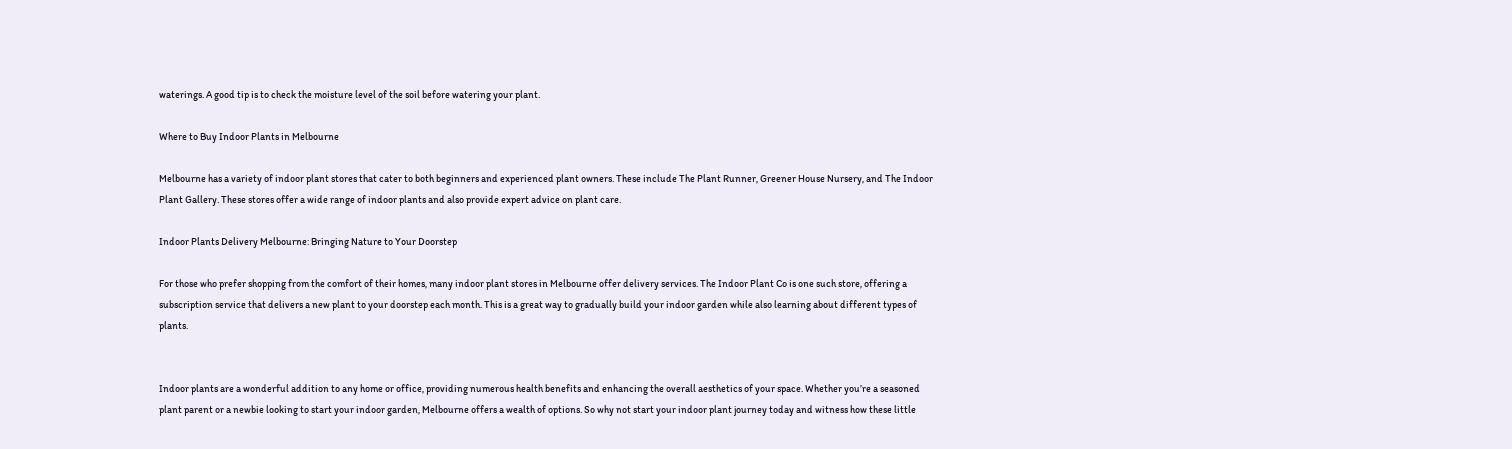waterings. A good tip is to check the moisture level of the soil before watering your plant.

Where to Buy Indoor Plants in Melbourne

Melbourne has a variety of indoor plant stores that cater to both beginners and experienced plant owners. These include The Plant Runner, Greener House Nursery, and The Indoor Plant Gallery. These stores offer a wide range of indoor plants and also provide expert advice on plant care.

Indoor Plants Delivery Melbourne: Bringing Nature to Your Doorstep

For those who prefer shopping from the comfort of their homes, many indoor plant stores in Melbourne offer delivery services. The Indoor Plant Co is one such store, offering a subscription service that delivers a new plant to your doorstep each month. This is a great way to gradually build your indoor garden while also learning about different types of plants.


Indoor plants are a wonderful addition to any home or office, providing numerous health benefits and enhancing the overall aesthetics of your space. Whether you’re a seasoned plant parent or a newbie looking to start your indoor garden, Melbourne offers a wealth of options. So why not start your indoor plant journey today and witness how these little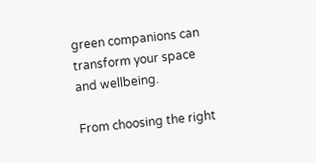green companions can transform your space and wellbeing.

From choosing the right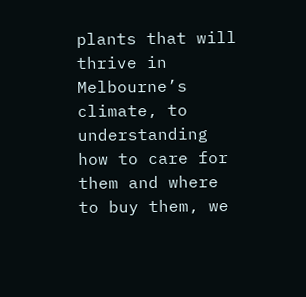plants that will thrive in Melbourne’s climate, to understanding how to care for them and where to buy them, we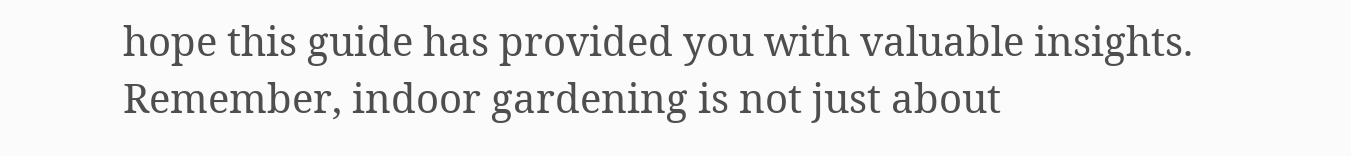hope this guide has provided you with valuable insights. Remember, indoor gardening is not just about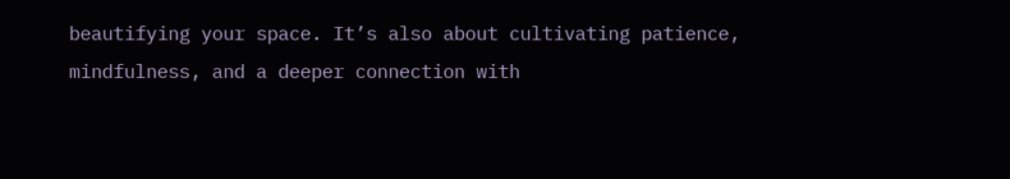beautifying your space. It’s also about cultivating patience, mindfulness, and a deeper connection with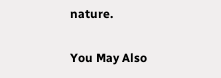nature.

You May Also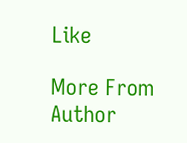Like

More From Author